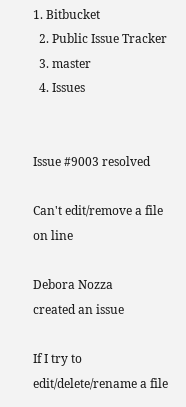1. Bitbucket
  2. Public Issue Tracker
  3. master
  4. Issues


Issue #9003 resolved

Can't edit/remove a file on line

Debora Nozza
created an issue

If I try to edit/delete/rename a file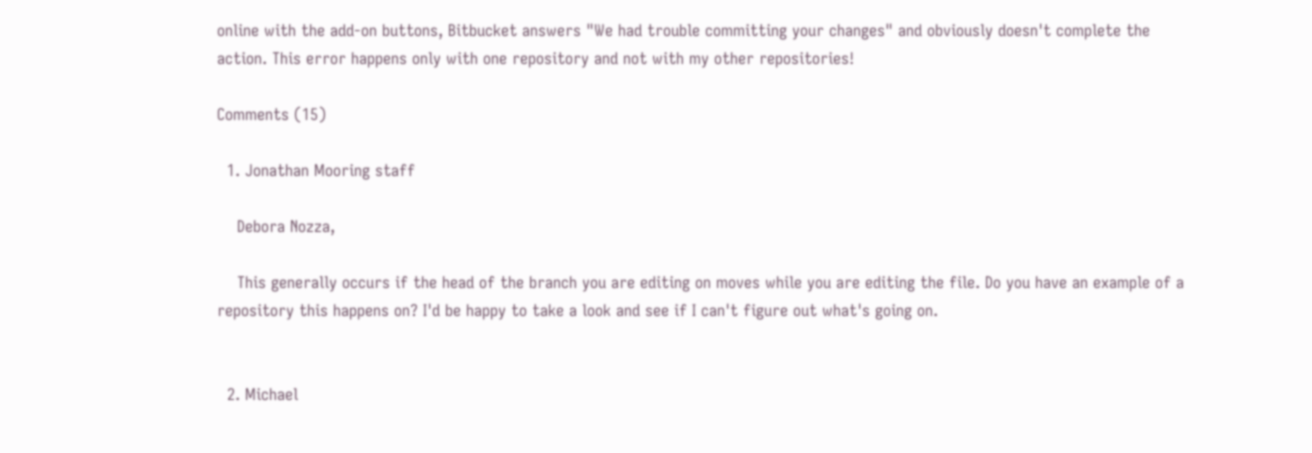online with the add-on buttons, Bitbucket answers "We had trouble committing your changes" and obviously doesn't complete the action. This error happens only with one repository and not with my other repositories!

Comments (15)

  1. Jonathan Mooring staff

    Debora Nozza,

    This generally occurs if the head of the branch you are editing on moves while you are editing the file. Do you have an example of a repository this happens on? I'd be happy to take a look and see if I can't figure out what's going on.


  2. Michael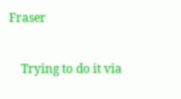Fraser

    Trying to do it via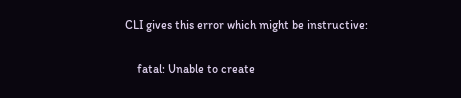CLI gives this error which might be instructive:

    fatal: Unable to create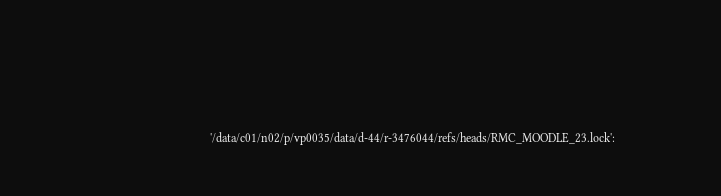'/data/c01/n02/p/vp0035/data/d-44/r-3476044/refs/heads/RMC_MOODLE_23.lock':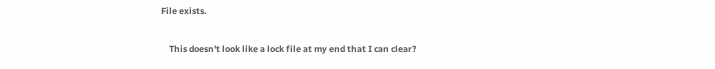File exists.

    This doesn't look like a lock file at my end that I can clear?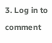3. Log in to comment